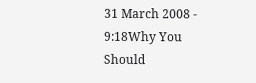31 March 2008 - 9:18Why You Should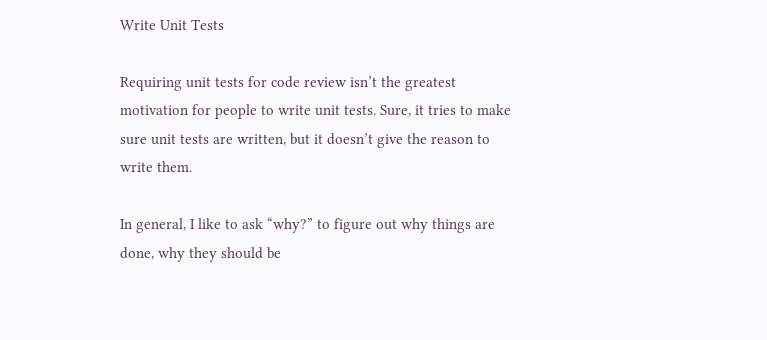Write Unit Tests

Requiring unit tests for code review isn’t the greatest motivation for people to write unit tests. Sure, it tries to make sure unit tests are written, but it doesn’t give the reason to write them.

In general, I like to ask “why?” to figure out why things are done, why they should be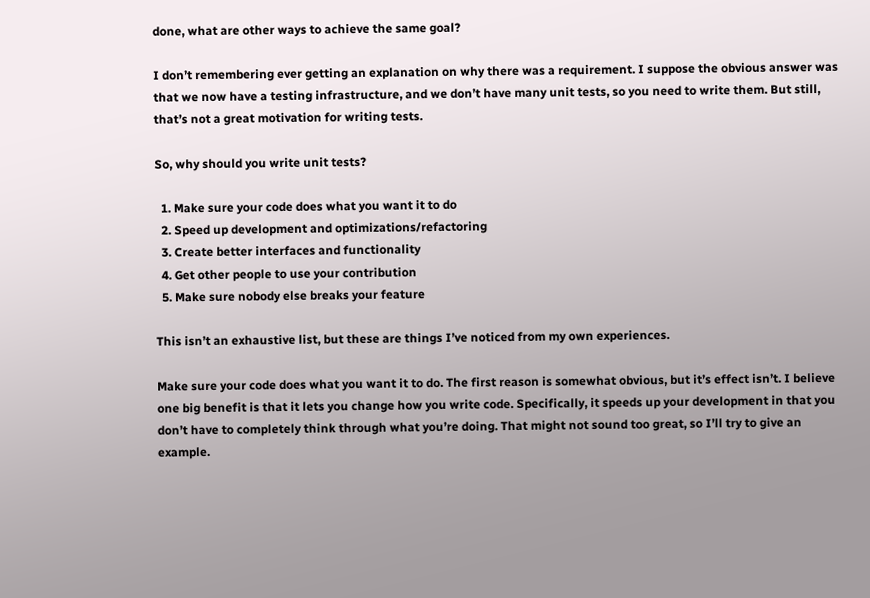done, what are other ways to achieve the same goal?

I don’t remembering ever getting an explanation on why there was a requirement. I suppose the obvious answer was that we now have a testing infrastructure, and we don’t have many unit tests, so you need to write them. But still, that’s not a great motivation for writing tests.

So, why should you write unit tests?

  1. Make sure your code does what you want it to do
  2. Speed up development and optimizations/refactoring
  3. Create better interfaces and functionality
  4. Get other people to use your contribution
  5. Make sure nobody else breaks your feature

This isn’t an exhaustive list, but these are things I’ve noticed from my own experiences.

Make sure your code does what you want it to do. The first reason is somewhat obvious, but it’s effect isn’t. I believe one big benefit is that it lets you change how you write code. Specifically, it speeds up your development in that you don’t have to completely think through what you’re doing. That might not sound too great, so I’ll try to give an example.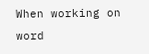When working on word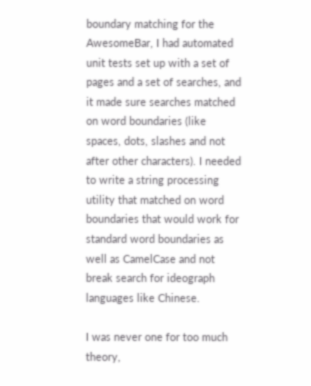boundary matching for the AwesomeBar, I had automated unit tests set up with a set of pages and a set of searches, and it made sure searches matched on word boundaries (like spaces, dots, slashes and not after other characters). I needed to write a string processing utility that matched on word boundaries that would work for standard word boundaries as well as CamelCase and not break search for ideograph languages like Chinese.

I was never one for too much theory,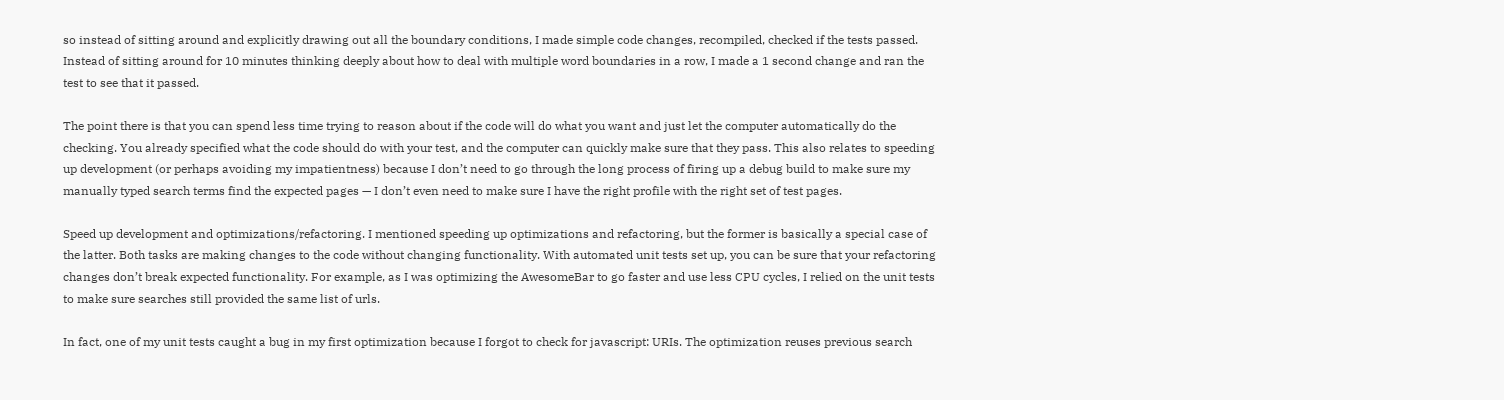so instead of sitting around and explicitly drawing out all the boundary conditions, I made simple code changes, recompiled, checked if the tests passed. Instead of sitting around for 10 minutes thinking deeply about how to deal with multiple word boundaries in a row, I made a 1 second change and ran the test to see that it passed.

The point there is that you can spend less time trying to reason about if the code will do what you want and just let the computer automatically do the checking. You already specified what the code should do with your test, and the computer can quickly make sure that they pass. This also relates to speeding up development (or perhaps avoiding my impatientness) because I don’t need to go through the long process of firing up a debug build to make sure my manually typed search terms find the expected pages — I don’t even need to make sure I have the right profile with the right set of test pages.

Speed up development and optimizations/refactoring. I mentioned speeding up optimizations and refactoring, but the former is basically a special case of the latter. Both tasks are making changes to the code without changing functionality. With automated unit tests set up, you can be sure that your refactoring changes don’t break expected functionality. For example, as I was optimizing the AwesomeBar to go faster and use less CPU cycles, I relied on the unit tests to make sure searches still provided the same list of urls.

In fact, one of my unit tests caught a bug in my first optimization because I forgot to check for javascript: URIs. The optimization reuses previous search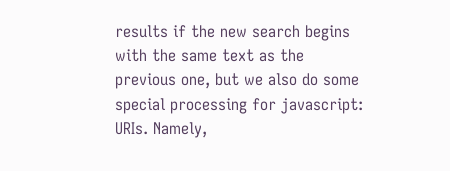results if the new search begins with the same text as the previous one, but we also do some special processing for javascript: URIs. Namely,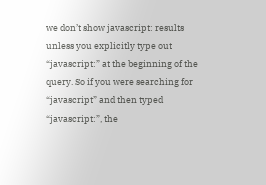we don’t show javascript: results unless you explicitly type out “javascript:” at the beginning of the query. So if you were searching for “javascript” and then typed “javascript:”, the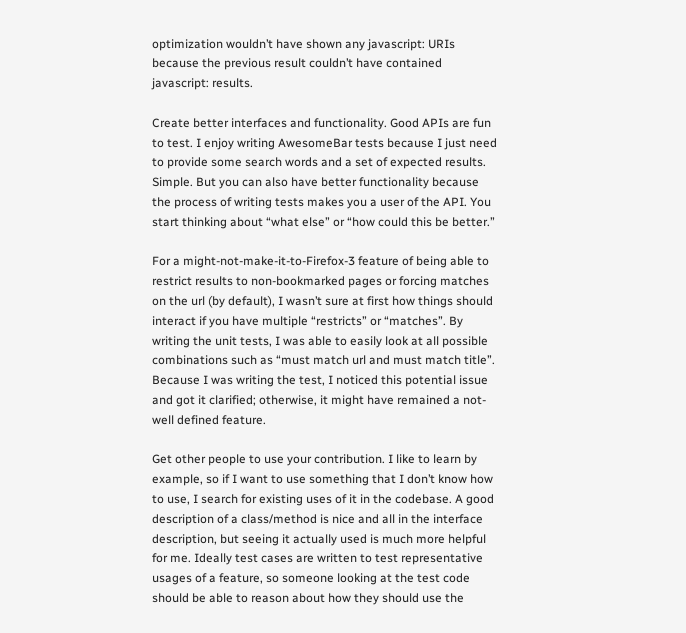optimization wouldn’t have shown any javascript: URIs because the previous result couldn’t have contained javascript: results.

Create better interfaces and functionality. Good APIs are fun to test. I enjoy writing AwesomeBar tests because I just need to provide some search words and a set of expected results. Simple. But you can also have better functionality because the process of writing tests makes you a user of the API. You start thinking about “what else” or “how could this be better.”

For a might-not-make-it-to-Firefox-3 feature of being able to restrict results to non-bookmarked pages or forcing matches on the url (by default), I wasn’t sure at first how things should interact if you have multiple “restricts” or “matches”. By writing the unit tests, I was able to easily look at all possible combinations such as “must match url and must match title”. Because I was writing the test, I noticed this potential issue and got it clarified; otherwise, it might have remained a not-well defined feature.

Get other people to use your contribution. I like to learn by example, so if I want to use something that I don’t know how to use, I search for existing uses of it in the codebase. A good description of a class/method is nice and all in the interface description, but seeing it actually used is much more helpful for me. Ideally test cases are written to test representative usages of a feature, so someone looking at the test code should be able to reason about how they should use the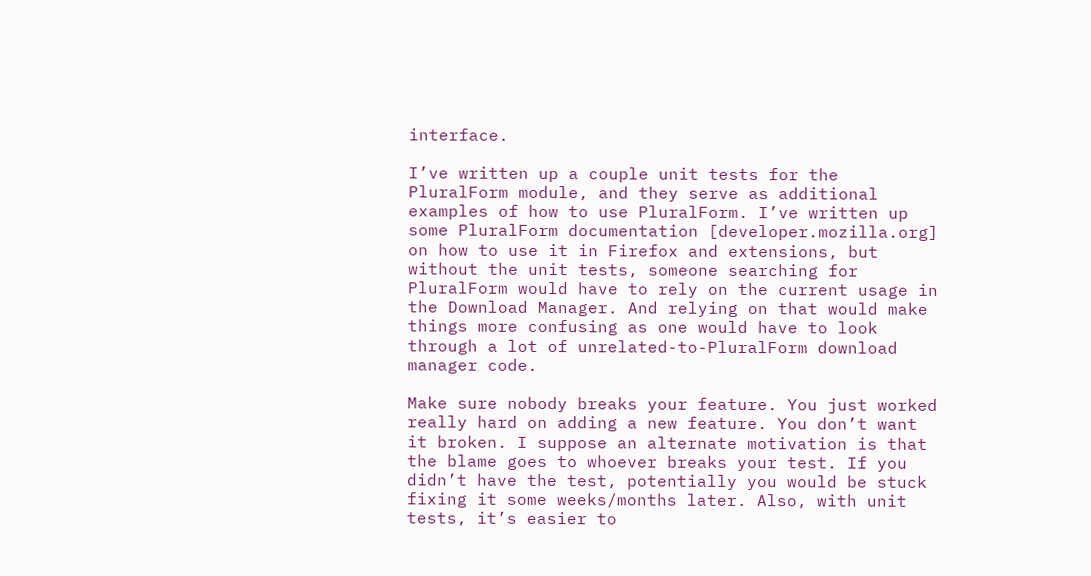interface.

I’ve written up a couple unit tests for the PluralForm module, and they serve as additional examples of how to use PluralForm. I’ve written up some PluralForm documentation [developer.mozilla.org] on how to use it in Firefox and extensions, but without the unit tests, someone searching for PluralForm would have to rely on the current usage in the Download Manager. And relying on that would make things more confusing as one would have to look through a lot of unrelated-to-PluralForm download manager code.

Make sure nobody breaks your feature. You just worked really hard on adding a new feature. You don’t want it broken. I suppose an alternate motivation is that the blame goes to whoever breaks your test. If you didn’t have the test, potentially you would be stuck fixing it some weeks/months later. Also, with unit tests, it’s easier to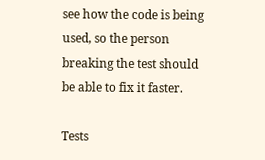see how the code is being used, so the person breaking the test should be able to fix it faster.

Tests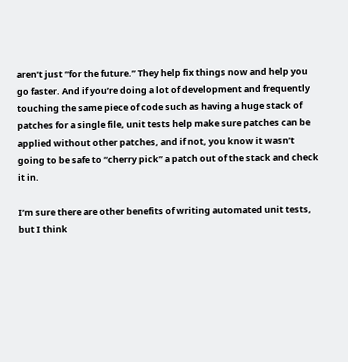aren’t just “for the future.” They help fix things now and help you go faster. And if you’re doing a lot of development and frequently touching the same piece of code such as having a huge stack of patches for a single file, unit tests help make sure patches can be applied without other patches, and if not, you know it wasn’t going to be safe to “cherry pick” a patch out of the stack and check it in.

I’m sure there are other benefits of writing automated unit tests, but I think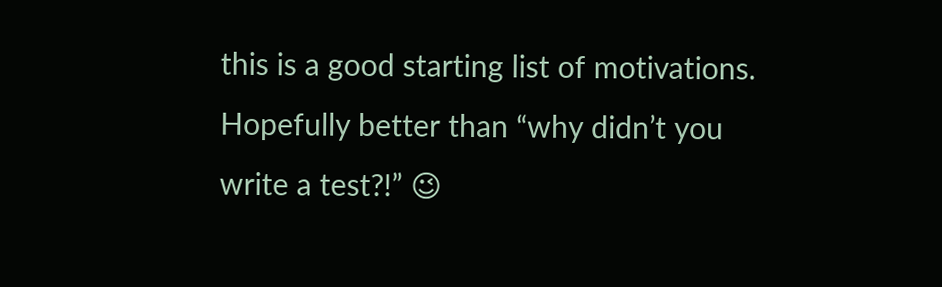this is a good starting list of motivations. Hopefully better than “why didn’t you write a test?!” 😉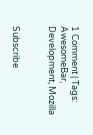1 Comment | Tags: AwesomeBar, Development, Mozilla


Subscribe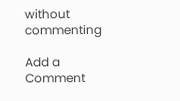without commenting

Add a Comment